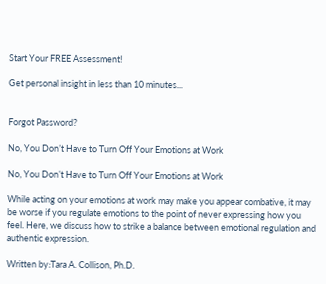Start Your FREE Assessment!

Get personal insight in less than 10 minutes...


Forgot Password?

No, You Don’t Have to Turn Off Your Emotions at Work

No, You Don’t Have to Turn Off Your Emotions at Work

While acting on your emotions at work may make you appear combative, it may be worse if you regulate emotions to the point of never expressing how you feel. Here, we discuss how to strike a balance between emotional regulation and authentic expression.

Written by:Tara A. Collison, Ph.D.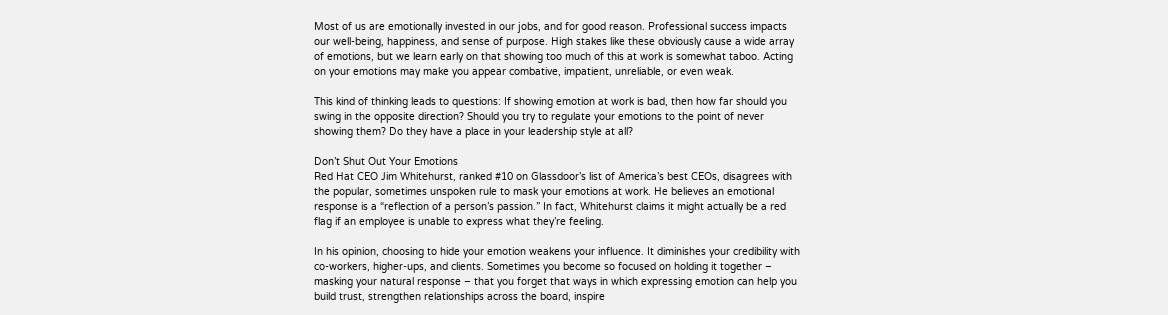Most of us are emotionally invested in our jobs, and for good reason. Professional success impacts our well-being, happiness, and sense of purpose. High stakes like these obviously cause a wide array of emotions, but we learn early on that showing too much of this at work is somewhat taboo. Acting on your emotions may make you appear combative, impatient, unreliable, or even weak.

This kind of thinking leads to questions: If showing emotion at work is bad, then how far should you swing in the opposite direction? Should you try to regulate your emotions to the point of never showing them? Do they have a place in your leadership style at all?

Don’t Shut Out Your Emotions
Red Hat CEO Jim Whitehurst, ranked #10 on Glassdoor’s list of America’s best CEOs, disagrees with the popular, sometimes unspoken rule to mask your emotions at work. He believes an emotional response is a “reflection of a person’s passion.” In fact, Whitehurst claims it might actually be a red flag if an employee is unable to express what they’re feeling.

In his opinion, choosing to hide your emotion weakens your influence. It diminishes your credibility with co-workers, higher-ups, and clients. Sometimes you become so focused on holding it together – masking your natural response – that you forget that ways in which expressing emotion can help you build trust, strengthen relationships across the board, inspire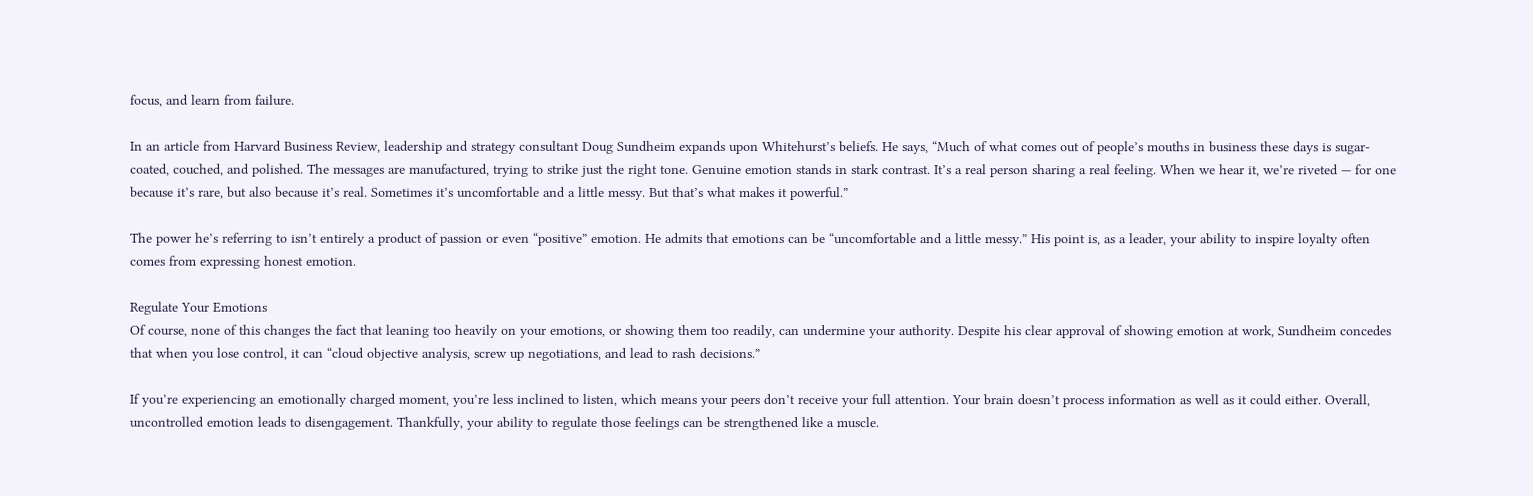focus, and learn from failure.

In an article from Harvard Business Review, leadership and strategy consultant Doug Sundheim expands upon Whitehurst’s beliefs. He says, “Much of what comes out of people’s mouths in business these days is sugar-coated, couched, and polished. The messages are manufactured, trying to strike just the right tone. Genuine emotion stands in stark contrast. It’s a real person sharing a real feeling. When we hear it, we’re riveted — for one because it’s rare, but also because it’s real. Sometimes it’s uncomfortable and a little messy. But that’s what makes it powerful.”

The power he’s referring to isn’t entirely a product of passion or even “positive” emotion. He admits that emotions can be “uncomfortable and a little messy.” His point is, as a leader, your ability to inspire loyalty often comes from expressing honest emotion.

Regulate Your Emotions
Of course, none of this changes the fact that leaning too heavily on your emotions, or showing them too readily, can undermine your authority. Despite his clear approval of showing emotion at work, Sundheim concedes that when you lose control, it can “cloud objective analysis, screw up negotiations, and lead to rash decisions.”

If you’re experiencing an emotionally charged moment, you’re less inclined to listen, which means your peers don’t receive your full attention. Your brain doesn’t process information as well as it could either. Overall, uncontrolled emotion leads to disengagement. Thankfully, your ability to regulate those feelings can be strengthened like a muscle.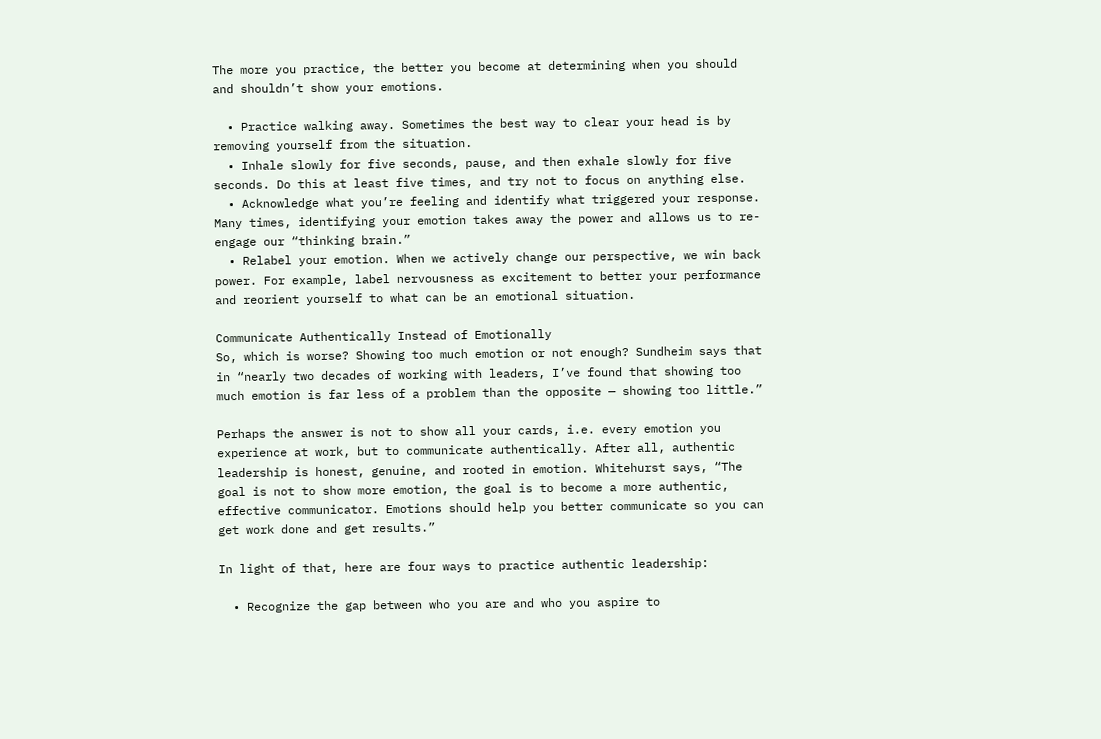The more you practice, the better you become at determining when you should and shouldn’t show your emotions.

  • Practice walking away. Sometimes the best way to clear your head is by removing yourself from the situation.
  • Inhale slowly for five seconds, pause, and then exhale slowly for five seconds. Do this at least five times, and try not to focus on anything else.
  • Acknowledge what you’re feeling and identify what triggered your response. Many times, identifying your emotion takes away the power and allows us to re-engage our “thinking brain.”
  • Relabel your emotion. When we actively change our perspective, we win back power. For example, label nervousness as excitement to better your performance and reorient yourself to what can be an emotional situation.

Communicate Authentically Instead of Emotionally
So, which is worse? Showing too much emotion or not enough? Sundheim says that in “nearly two decades of working with leaders, I’ve found that showing too much emotion is far less of a problem than the opposite — showing too little.”

Perhaps the answer is not to show all your cards, i.e. every emotion you experience at work, but to communicate authentically. After all, authentic leadership is honest, genuine, and rooted in emotion. Whitehurst says, “The goal is not to show more emotion, the goal is to become a more authentic, effective communicator. Emotions should help you better communicate so you can get work done and get results.”

In light of that, here are four ways to practice authentic leadership:

  • Recognize the gap between who you are and who you aspire to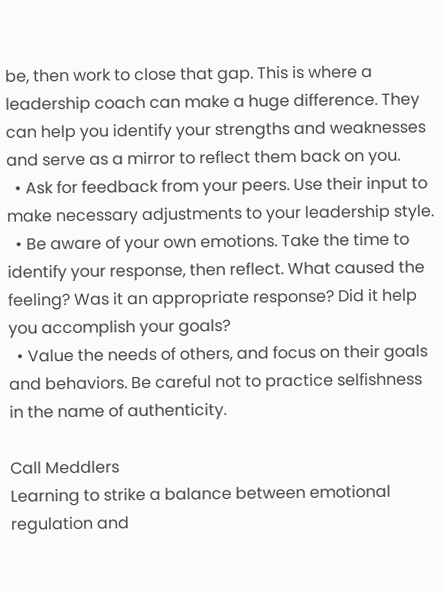be, then work to close that gap. This is where a leadership coach can make a huge difference. They can help you identify your strengths and weaknesses and serve as a mirror to reflect them back on you.
  • Ask for feedback from your peers. Use their input to make necessary adjustments to your leadership style.
  • Be aware of your own emotions. Take the time to identify your response, then reflect. What caused the feeling? Was it an appropriate response? Did it help you accomplish your goals?
  • Value the needs of others, and focus on their goals and behaviors. Be careful not to practice selfishness in the name of authenticity.

Call Meddlers
Learning to strike a balance between emotional regulation and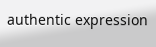authentic expression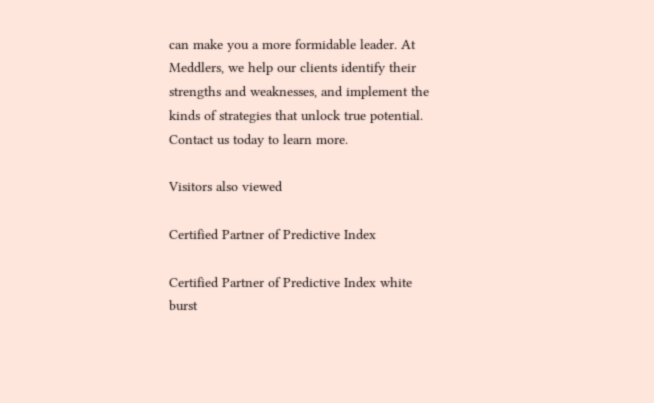can make you a more formidable leader. At Meddlers, we help our clients identify their strengths and weaknesses, and implement the kinds of strategies that unlock true potential. Contact us today to learn more.

Visitors also viewed

Certified Partner of Predictive Index

Certified Partner of Predictive Index white burst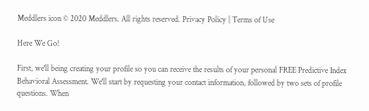Meddlers icon © 2020 Meddlers. All rights reserved. Privacy Policy | Terms of Use

Here We Go!

First, we'll being creating your profile so you can receive the results of your personal FREE Predictive Index Behavioral Assessment. We'll start by requesting your contact information, followed by two sets of profile questions. When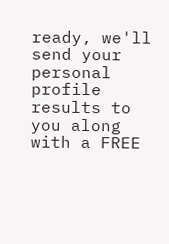ready, we'll send your personal profile results to you along with a FREE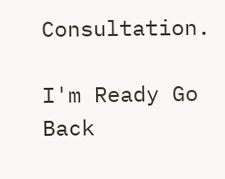Consultation.

I'm Ready Go Back